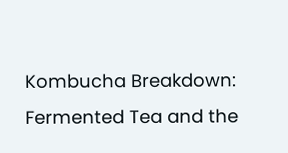Kombucha Breakdown: Fermented Tea and the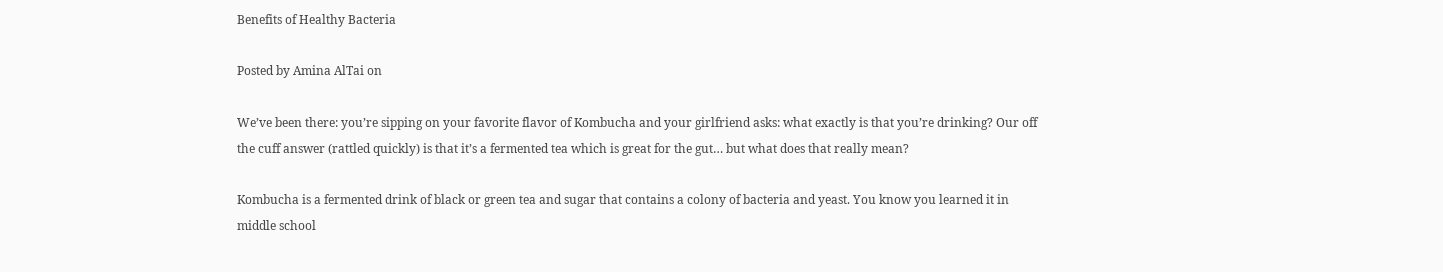Benefits of Healthy Bacteria

Posted by Amina AlTai on

We’ve been there: you’re sipping on your favorite flavor of Kombucha and your girlfriend asks: what exactly is that you’re drinking? Our off the cuff answer (rattled quickly) is that it’s a fermented tea which is great for the gut… but what does that really mean?

Kombucha is a fermented drink of black or green tea and sugar that contains a colony of bacteria and yeast. You know you learned it in middle school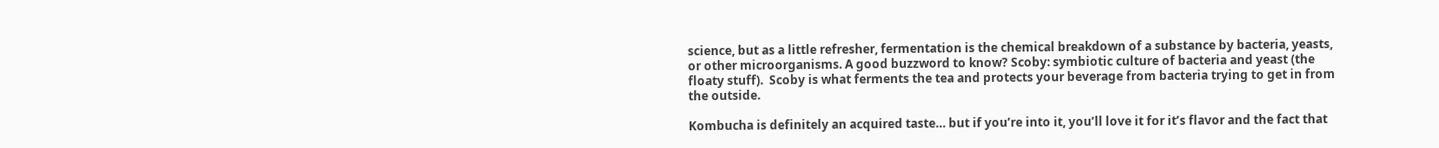science, but as a little refresher, fermentation is the chemical breakdown of a substance by bacteria, yeasts, or other microorganisms. A good buzzword to know? Scoby: symbiotic culture of bacteria and yeast (the floaty stuff).  Scoby is what ferments the tea and protects your beverage from bacteria trying to get in from the outside.

Kombucha is definitely an acquired taste… but if you’re into it, you’ll love it for it’s flavor and the fact that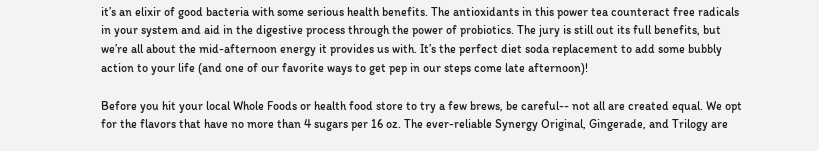it’s an elixir of good bacteria with some serious health benefits. The antioxidants in this power tea counteract free radicals in your system and aid in the digestive process through the power of probiotics. The jury is still out its full benefits, but we’re all about the mid-afternoon energy it provides us with. It’s the perfect diet soda replacement to add some bubbly action to your life (and one of our favorite ways to get pep in our steps come late afternoon)!

Before you hit your local Whole Foods or health food store to try a few brews, be careful-- not all are created equal. We opt for the flavors that have no more than 4 sugars per 16 oz. The ever-reliable Synergy Original, Gingerade, and Trilogy are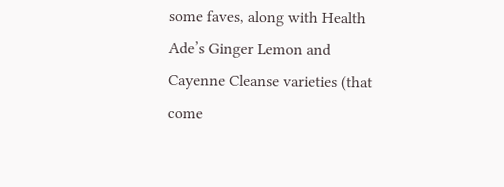some faves, along with Health Ade’s Ginger Lemon and Cayenne Cleanse varieties (that come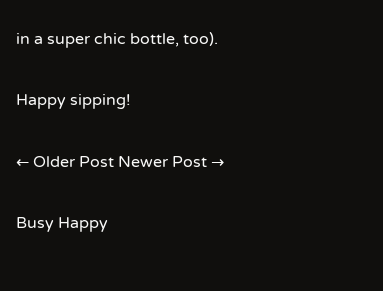in a super chic bottle, too).

Happy sipping!

← Older Post Newer Post →

Busy Happy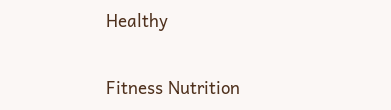Healthy

Fitness Nutrition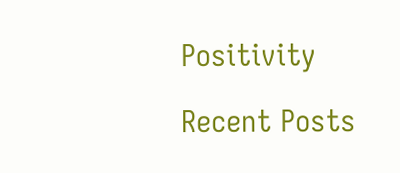Positivity

Recent Posts